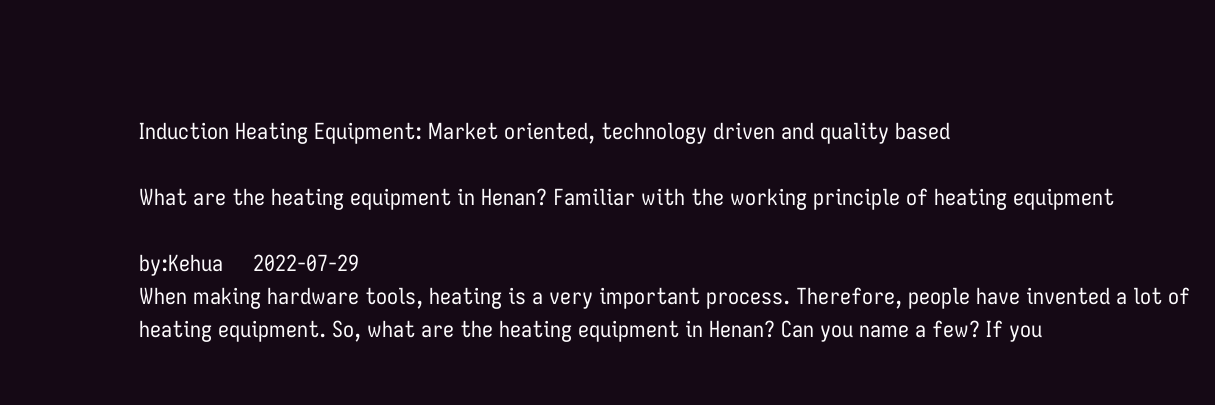Induction Heating Equipment: Market oriented, technology driven and quality based

What are the heating equipment in Henan? Familiar with the working principle of heating equipment

by:Kehua     2022-07-29
When making hardware tools, heating is a very important process. Therefore, people have invented a lot of heating equipment. So, what are the heating equipment in Henan? Can you name a few? If you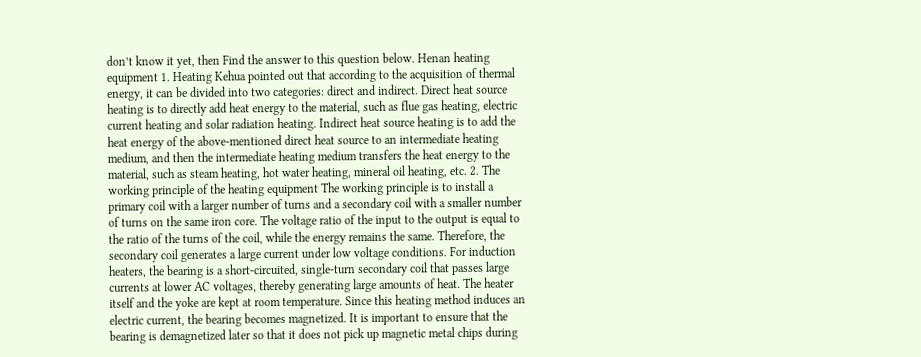don’t know it yet, then Find the answer to this question below. Henan heating equipment 1. Heating Kehua pointed out that according to the acquisition of thermal energy, it can be divided into two categories: direct and indirect. Direct heat source heating is to directly add heat energy to the material, such as flue gas heating, electric current heating and solar radiation heating. Indirect heat source heating is to add the heat energy of the above-mentioned direct heat source to an intermediate heating medium, and then the intermediate heating medium transfers the heat energy to the material, such as steam heating, hot water heating, mineral oil heating, etc. 2. The working principle of the heating equipment The working principle is to install a primary coil with a larger number of turns and a secondary coil with a smaller number of turns on the same iron core. The voltage ratio of the input to the output is equal to the ratio of the turns of the coil, while the energy remains the same. Therefore, the secondary coil generates a large current under low voltage conditions. For induction heaters, the bearing is a short-circuited, single-turn secondary coil that passes large currents at lower AC voltages, thereby generating large amounts of heat. The heater itself and the yoke are kept at room temperature. Since this heating method induces an electric current, the bearing becomes magnetized. It is important to ensure that the bearing is demagnetized later so that it does not pick up magnetic metal chips during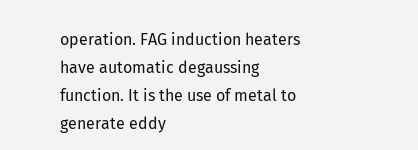operation. FAG induction heaters have automatic degaussing function. It is the use of metal to generate eddy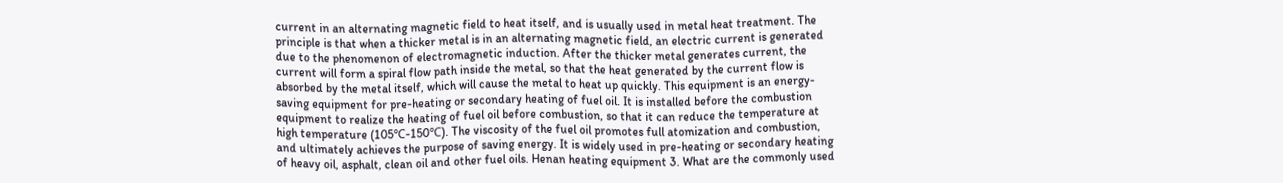current in an alternating magnetic field to heat itself, and is usually used in metal heat treatment. The principle is that when a thicker metal is in an alternating magnetic field, an electric current is generated due to the phenomenon of electromagnetic induction. After the thicker metal generates current, the current will form a spiral flow path inside the metal, so that the heat generated by the current flow is absorbed by the metal itself, which will cause the metal to heat up quickly. This equipment is an energy-saving equipment for pre-heating or secondary heating of fuel oil. It is installed before the combustion equipment to realize the heating of fuel oil before combustion, so that it can reduce the temperature at high temperature (105℃-150℃). The viscosity of the fuel oil promotes full atomization and combustion, and ultimately achieves the purpose of saving energy. It is widely used in pre-heating or secondary heating of heavy oil, asphalt, clean oil and other fuel oils. Henan heating equipment 3. What are the commonly used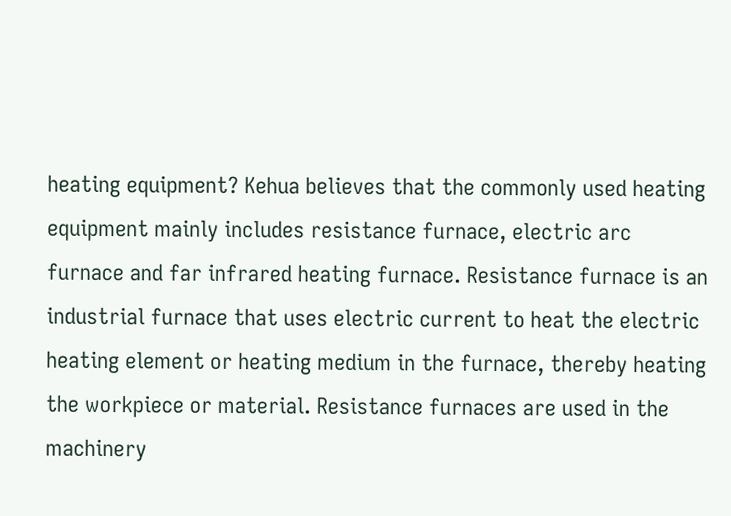heating equipment? Kehua believes that the commonly used heating equipment mainly includes resistance furnace, electric arc furnace and far infrared heating furnace. Resistance furnace is an industrial furnace that uses electric current to heat the electric heating element or heating medium in the furnace, thereby heating the workpiece or material. Resistance furnaces are used in the machinery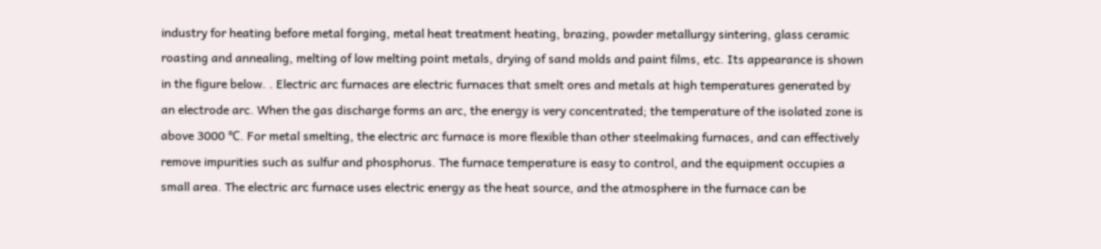industry for heating before metal forging, metal heat treatment heating, brazing, powder metallurgy sintering, glass ceramic roasting and annealing, melting of low melting point metals, drying of sand molds and paint films, etc. Its appearance is shown in the figure below. . Electric arc furnaces are electric furnaces that smelt ores and metals at high temperatures generated by an electrode arc. When the gas discharge forms an arc, the energy is very concentrated; the temperature of the isolated zone is above 3000 ℃. For metal smelting, the electric arc furnace is more flexible than other steelmaking furnaces, and can effectively remove impurities such as sulfur and phosphorus. The furnace temperature is easy to control, and the equipment occupies a small area. The electric arc furnace uses electric energy as the heat source, and the atmosphere in the furnace can be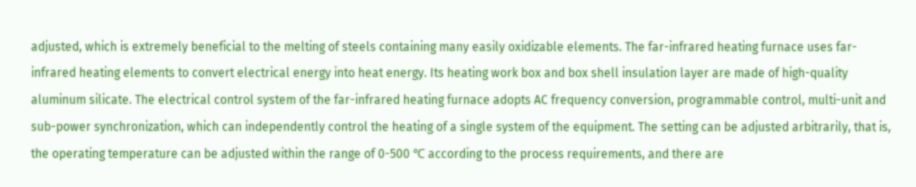adjusted, which is extremely beneficial to the melting of steels containing many easily oxidizable elements. The far-infrared heating furnace uses far-infrared heating elements to convert electrical energy into heat energy. Its heating work box and box shell insulation layer are made of high-quality aluminum silicate. The electrical control system of the far-infrared heating furnace adopts AC frequency conversion, programmable control, multi-unit and sub-power synchronization, which can independently control the heating of a single system of the equipment. The setting can be adjusted arbitrarily, that is, the operating temperature can be adjusted within the range of 0-500 ℃ according to the process requirements, and there are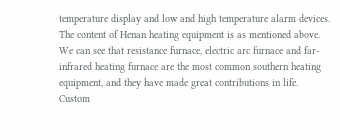temperature display and low and high temperature alarm devices. The content of Henan heating equipment is as mentioned above. We can see that resistance furnace, electric arc furnace and far-infrared heating furnace are the most common southern heating equipment, and they have made great contributions in life.
Custom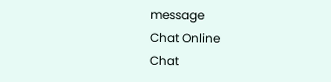message
Chat Online
Chat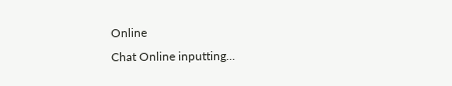Online
Chat Online inputting...